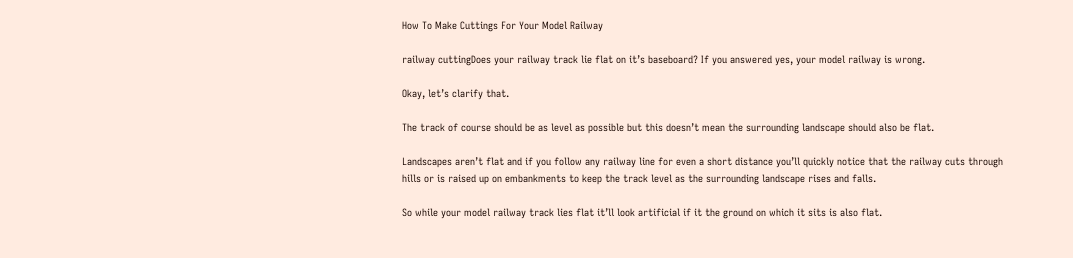How To Make Cuttings For Your Model Railway

railway cuttingDoes your railway track lie flat on it’s baseboard? If you answered yes, your model railway is wrong.

Okay, let’s clarify that.

The track of course should be as level as possible but this doesn’t mean the surrounding landscape should also be flat.

Landscapes aren’t flat and if you follow any railway line for even a short distance you’ll quickly notice that the railway cuts through hills or is raised up on embankments to keep the track level as the surrounding landscape rises and falls.

So while your model railway track lies flat it’ll look artificial if it the ground on which it sits is also flat.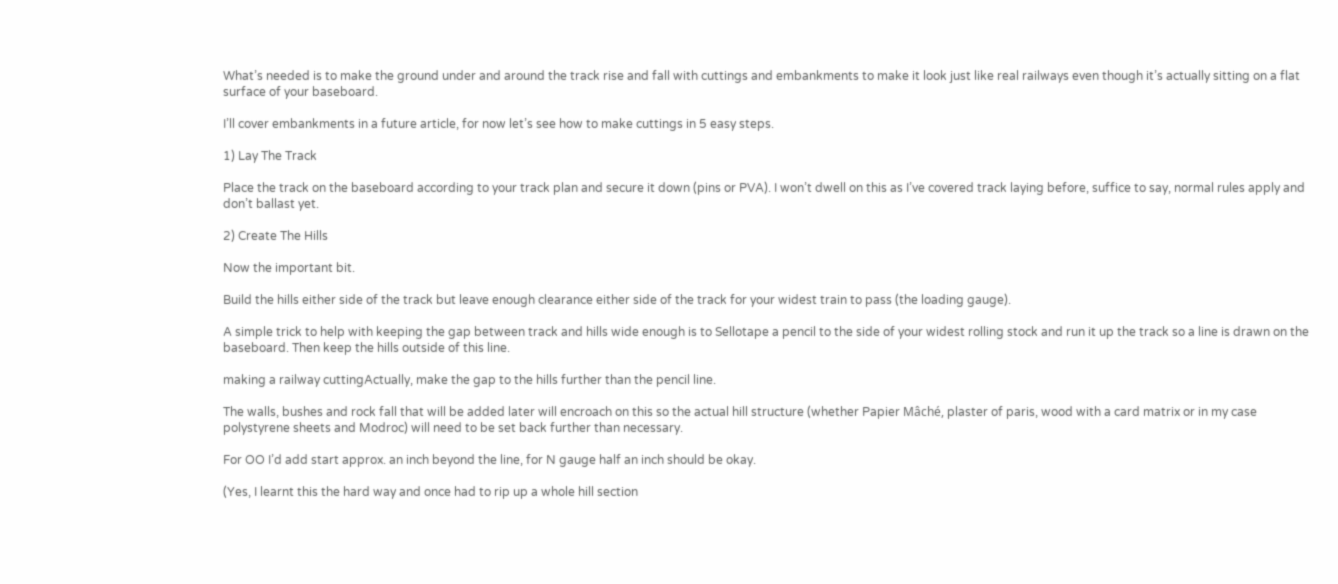What’s needed is to make the ground under and around the track rise and fall with cuttings and embankments to make it look just like real railways even though it’s actually sitting on a flat surface of your baseboard.

I’ll cover embankments in a future article, for now let’s see how to make cuttings in 5 easy steps.

1) Lay The Track

Place the track on the baseboard according to your track plan and secure it down (pins or PVA). I won’t dwell on this as I’ve covered track laying before, suffice to say, normal rules apply and don’t ballast yet.

2) Create The Hills

Now the important bit.

Build the hills either side of the track but leave enough clearance either side of the track for your widest train to pass (the loading gauge).

A simple trick to help with keeping the gap between track and hills wide enough is to Sellotape a pencil to the side of your widest rolling stock and run it up the track so a line is drawn on the baseboard. Then keep the hills outside of this line.

making a railway cuttingActually, make the gap to the hills further than the pencil line.

The walls, bushes and rock fall that will be added later will encroach on this so the actual hill structure (whether Papier Mâché, plaster of paris, wood with a card matrix or in my case polystyrene sheets and Modroc) will need to be set back further than necessary.

For OO I’d add start approx. an inch beyond the line, for N gauge half an inch should be okay.

(Yes, I learnt this the hard way and once had to rip up a whole hill section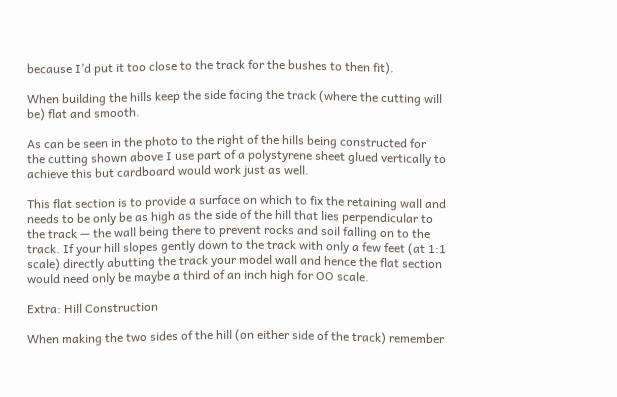because I’d put it too close to the track for the bushes to then fit).

When building the hills keep the side facing the track (where the cutting will be) flat and smooth.

As can be seen in the photo to the right of the hills being constructed for the cutting shown above I use part of a polystyrene sheet glued vertically to achieve this but cardboard would work just as well.

This flat section is to provide a surface on which to fix the retaining wall and needs to be only be as high as the side of the hill that lies perpendicular to the track — the wall being there to prevent rocks and soil falling on to the track. If your hill slopes gently down to the track with only a few feet (at 1:1 scale) directly abutting the track your model wall and hence the flat section would need only be maybe a third of an inch high for OO scale.

Extra: Hill Construction

When making the two sides of the hill (on either side of the track) remember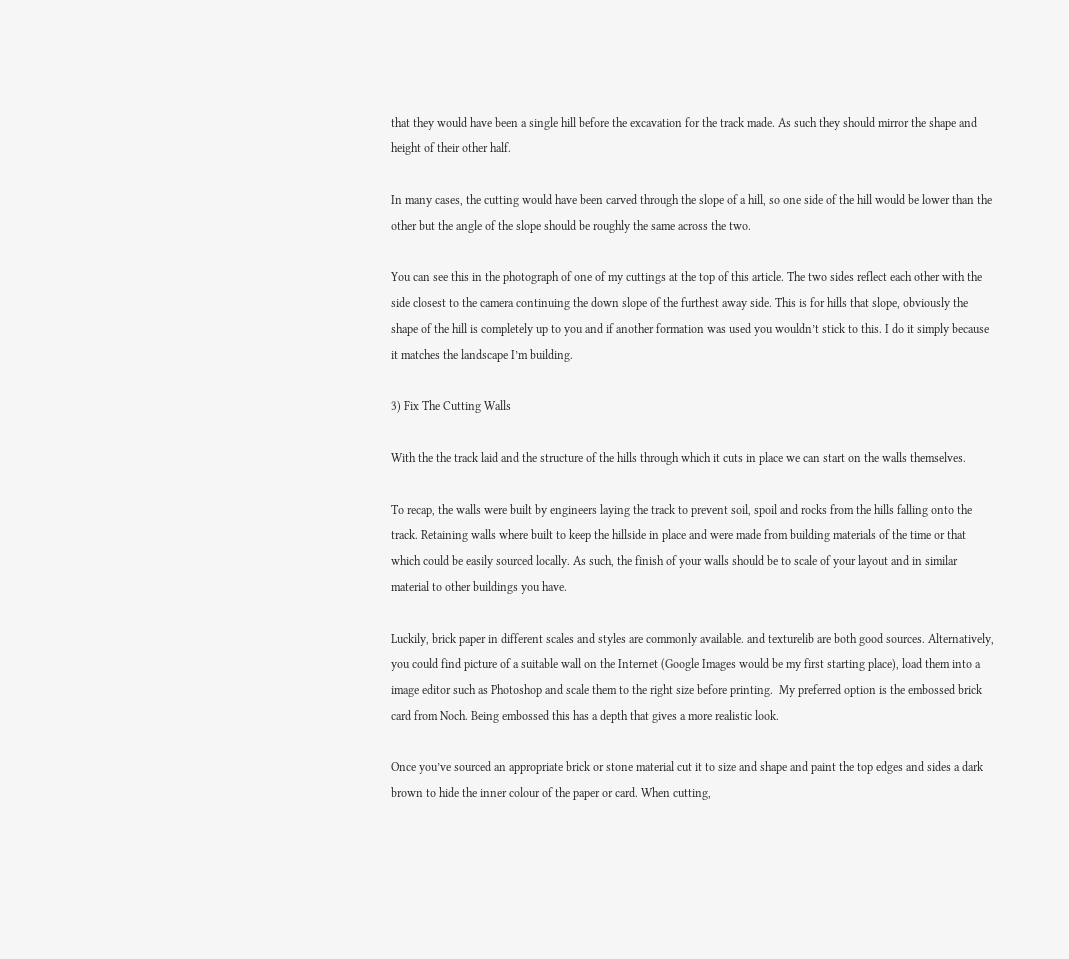that they would have been a single hill before the excavation for the track made. As such they should mirror the shape and height of their other half.

In many cases, the cutting would have been carved through the slope of a hill, so one side of the hill would be lower than the other but the angle of the slope should be roughly the same across the two.

You can see this in the photograph of one of my cuttings at the top of this article. The two sides reflect each other with the side closest to the camera continuing the down slope of the furthest away side. This is for hills that slope, obviously the shape of the hill is completely up to you and if another formation was used you wouldn’t stick to this. I do it simply because it matches the landscape I’m building.

3) Fix The Cutting Walls

With the the track laid and the structure of the hills through which it cuts in place we can start on the walls themselves.

To recap, the walls were built by engineers laying the track to prevent soil, spoil and rocks from the hills falling onto the track. Retaining walls where built to keep the hillside in place and were made from building materials of the time or that which could be easily sourced locally. As such, the finish of your walls should be to scale of your layout and in similar material to other buildings you have.

Luckily, brick paper in different scales and styles are commonly available. and texturelib are both good sources. Alternatively, you could find picture of a suitable wall on the Internet (Google Images would be my first starting place), load them into a image editor such as Photoshop and scale them to the right size before printing.  My preferred option is the embossed brick card from Noch. Being embossed this has a depth that gives a more realistic look.

Once you’ve sourced an appropriate brick or stone material cut it to size and shape and paint the top edges and sides a dark brown to hide the inner colour of the paper or card. When cutting,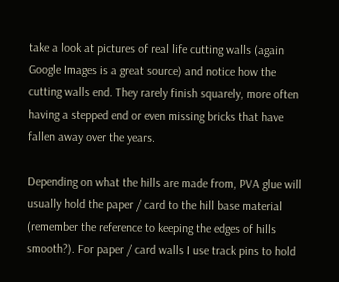take a look at pictures of real life cutting walls (again Google Images is a great source) and notice how the cutting walls end. They rarely finish squarely, more often having a stepped end or even missing bricks that have fallen away over the years.

Depending on what the hills are made from, PVA glue will usually hold the paper / card to the hill base material (remember the reference to keeping the edges of hills smooth?). For paper / card walls I use track pins to hold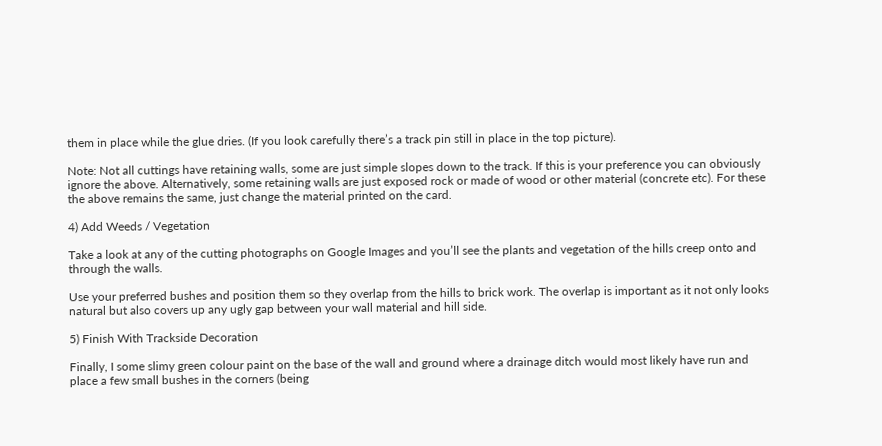them in place while the glue dries. (If you look carefully there’s a track pin still in place in the top picture).

Note: Not all cuttings have retaining walls, some are just simple slopes down to the track. If this is your preference you can obviously ignore the above. Alternatively, some retaining walls are just exposed rock or made of wood or other material (concrete etc). For these the above remains the same, just change the material printed on the card.

4) Add Weeds / Vegetation

Take a look at any of the cutting photographs on Google Images and you’ll see the plants and vegetation of the hills creep onto and through the walls.

Use your preferred bushes and position them so they overlap from the hills to brick work. The overlap is important as it not only looks natural but also covers up any ugly gap between your wall material and hill side.

5) Finish With Trackside Decoration

Finally, I some slimy green colour paint on the base of the wall and ground where a drainage ditch would most likely have run and place a few small bushes in the corners (being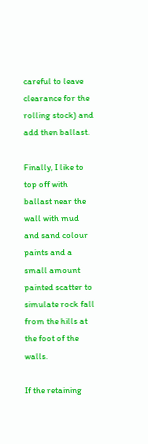careful to leave clearance for the rolling stock) and add then ballast.

Finally, I like to top off with ballast near the wall with mud and sand colour paints and a small amount painted scatter to simulate rock fall from the hills at the foot of the walls.

If the retaining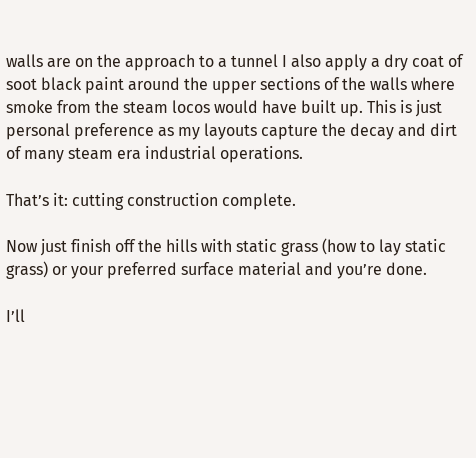walls are on the approach to a tunnel I also apply a dry coat of soot black paint around the upper sections of the walls where smoke from the steam locos would have built up. This is just personal preference as my layouts capture the decay and dirt of many steam era industrial operations.

That’s it: cutting construction complete.

Now just finish off the hills with static grass (how to lay static grass) or your preferred surface material and you’re done.

I’ll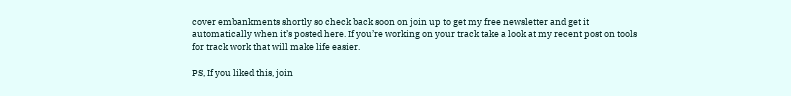cover embankments shortly so check back soon on join up to get my free newsletter and get it automatically when it’s posted here. If you’re working on your track take a look at my recent post on tools for track work that will make life easier.

PS, If you liked this, join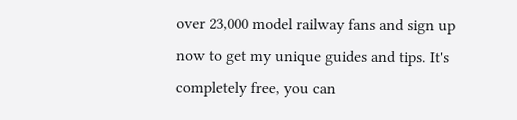over 23,000 model railway fans and sign up now to get my unique guides and tips. It's completely free, you can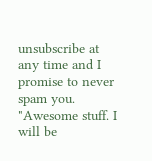unsubscribe at any time and I promise to never spam you.
"Awesome stuff. I will be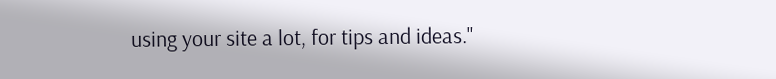using your site a lot, for tips and ideas."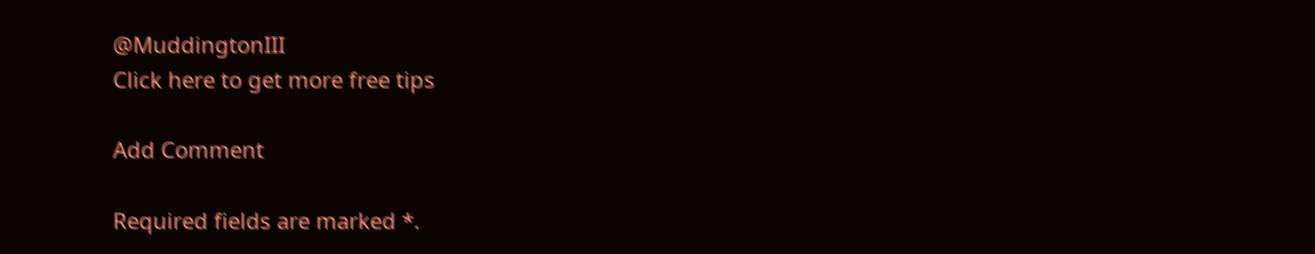@MuddingtonIII
Click here to get more free tips

Add Comment

Required fields are marked *.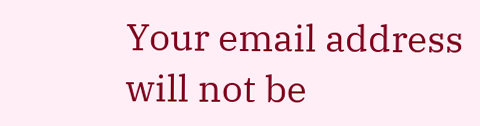Your email address will not be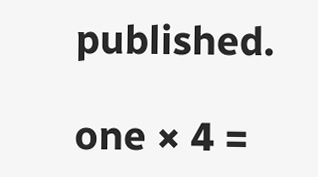published.

one × 4 =